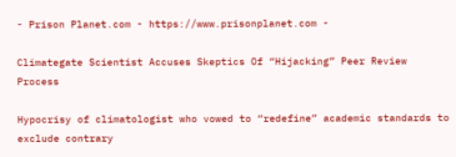- Prison Planet.com - https://www.prisonplanet.com -

Climategate Scientist Accuses Skeptics Of “Hijacking” Peer Review Process

Hypocrisy of climatologist who vowed to “redefine” academic standards to exclude contrary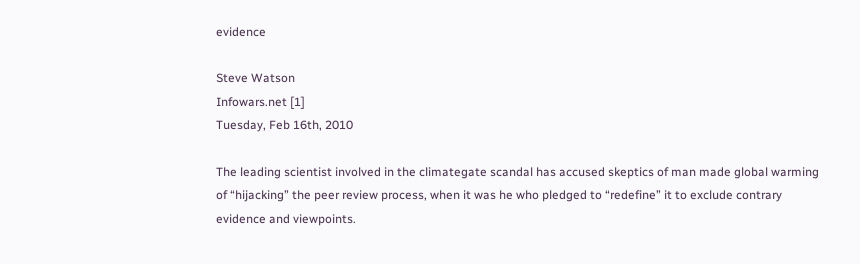evidence

Steve Watson
Infowars.net [1]
Tuesday, Feb 16th, 2010

The leading scientist involved in the climategate scandal has accused skeptics of man made global warming of “hijacking” the peer review process, when it was he who pledged to “redefine” it to exclude contrary evidence and viewpoints.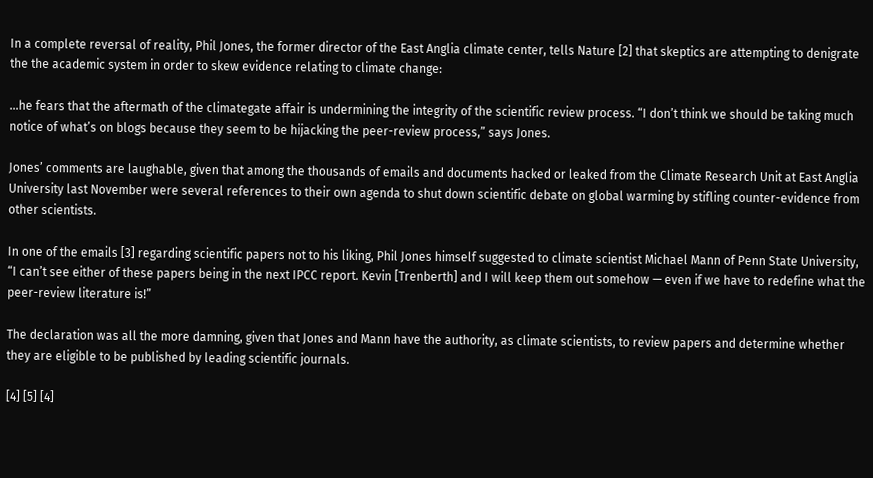In a complete reversal of reality, Phil Jones, the former director of the East Anglia climate center, tells Nature [2] that skeptics are attempting to denigrate the the academic system in order to skew evidence relating to climate change:

…he fears that the aftermath of the climategate affair is undermining the integrity of the scientific review process. “I don’t think we should be taking much notice of what’s on blogs because they seem to be hijacking the peer-review process,” says Jones.

Jones’ comments are laughable, given that among the thousands of emails and documents hacked or leaked from the Climate Research Unit at East Anglia University last November were several references to their own agenda to shut down scientific debate on global warming by stifling counter-evidence from other scientists.

In one of the emails [3] regarding scientific papers not to his liking, Phil Jones himself suggested to climate scientist Michael Mann of Penn State University, “I can’t see either of these papers being in the next IPCC report. Kevin [Trenberth] and I will keep them out somehow — even if we have to redefine what the peer-review literature is!”

The declaration was all the more damning, given that Jones and Mann have the authority, as climate scientists, to review papers and determine whether they are eligible to be published by leading scientific journals.

[4] [5] [4]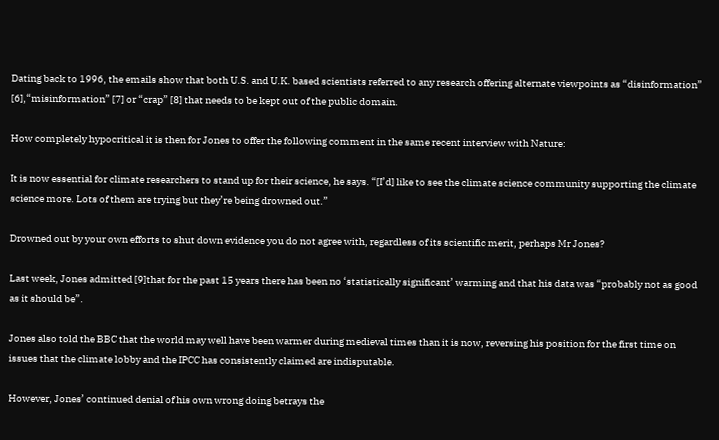Dating back to 1996, the emails show that both U.S. and U.K. based scientists referred to any research offering alternate viewpoints as “disinformation” [6],“misinformation” [7] or “crap” [8] that needs to be kept out of the public domain.

How completely hypocritical it is then for Jones to offer the following comment in the same recent interview with Nature:

It is now essential for climate researchers to stand up for their science, he says. “[I’d] like to see the climate science community supporting the climate science more. Lots of them are trying but they’re being drowned out.”

Drowned out by your own efforts to shut down evidence you do not agree with, regardless of its scientific merit, perhaps Mr Jones?

Last week, Jones admitted [9]that for the past 15 years there has been no ‘statistically significant’ warming and that his data was “probably not as good as it should be”.

Jones also told the BBC that the world may well have been warmer during medieval times than it is now, reversing his position for the first time on issues that the climate lobby and the IPCC has consistently claimed are indisputable.

However, Jones’ continued denial of his own wrong doing betrays the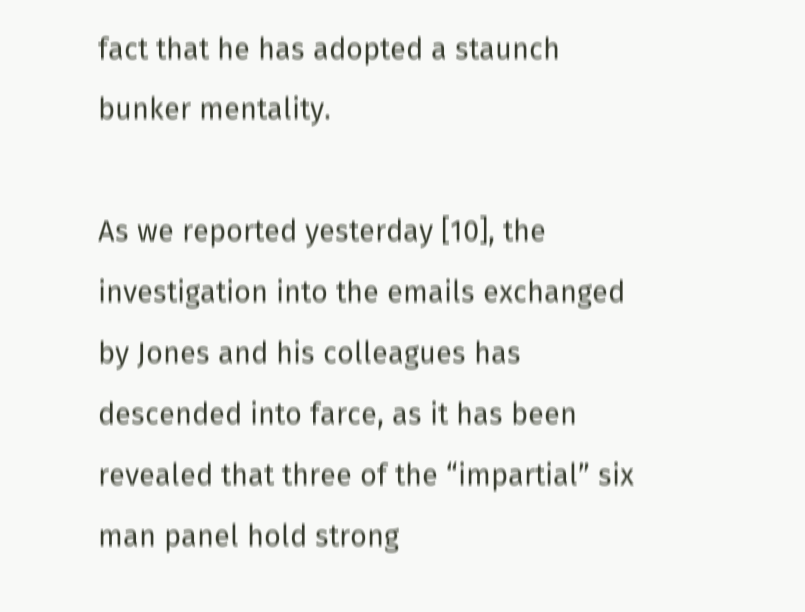fact that he has adopted a staunch bunker mentality.

As we reported yesterday [10], the investigation into the emails exchanged by Jones and his colleagues has descended into farce, as it has been revealed that three of the “impartial” six man panel hold strong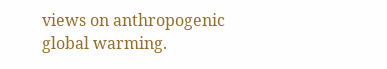views on anthropogenic global warming.